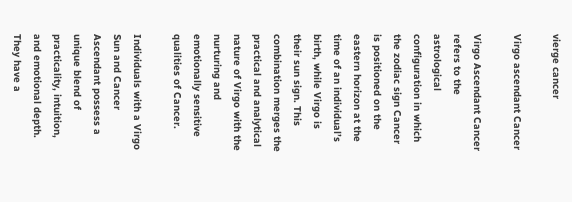vierge cancer

Virgo ascendant Cancer

Virgo Ascendant Cancer refers to the astrological configuration in which the zodiac sign Cancer is positioned on the eastern horizon at the time of an individual’s birth, while Virgo is their sun sign. This combination merges the practical and analytical nature of Virgo with the nurturing and emotionally sensitive qualities of Cancer.

Individuals with a Virgo Sun and Cancer Ascendant possess a unique blend of practicality, intuition, and emotional depth. They have a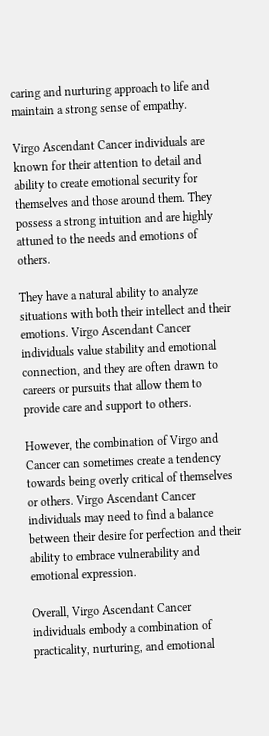caring and nurturing approach to life and maintain a strong sense of empathy.

Virgo Ascendant Cancer individuals are known for their attention to detail and ability to create emotional security for themselves and those around them. They possess a strong intuition and are highly attuned to the needs and emotions of others.

They have a natural ability to analyze situations with both their intellect and their emotions. Virgo Ascendant Cancer individuals value stability and emotional connection, and they are often drawn to careers or pursuits that allow them to provide care and support to others.

However, the combination of Virgo and Cancer can sometimes create a tendency towards being overly critical of themselves or others. Virgo Ascendant Cancer individuals may need to find a balance between their desire for perfection and their ability to embrace vulnerability and emotional expression.

Overall, Virgo Ascendant Cancer individuals embody a combination of practicality, nurturing, and emotional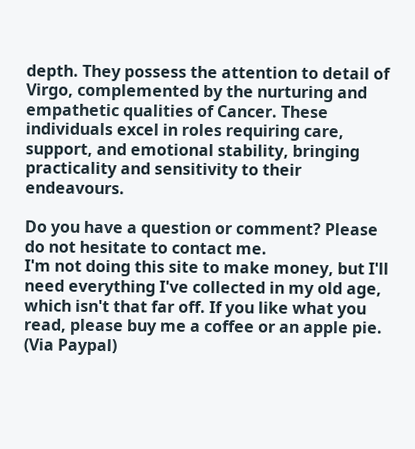depth. They possess the attention to detail of Virgo, complemented by the nurturing and empathetic qualities of Cancer. These individuals excel in roles requiring care, support, and emotional stability, bringing practicality and sensitivity to their endeavours.

Do you have a question or comment? Please do not hesitate to contact me.
I'm not doing this site to make money, but I'll need everything I've collected in my old age, which isn't that far off. If you like what you read, please buy me a coffee or an apple pie. (Via Paypal)